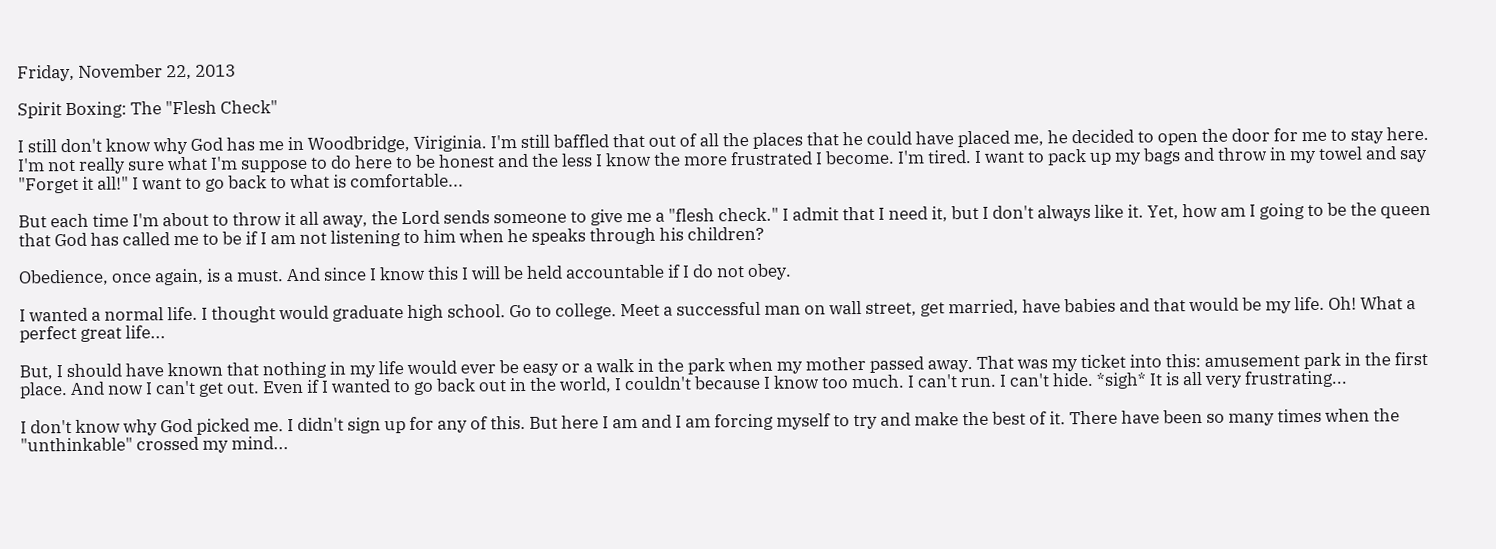Friday, November 22, 2013

Spirit Boxing: The "Flesh Check"

I still don't know why God has me in Woodbridge, Viriginia. I'm still baffled that out of all the places that he could have placed me, he decided to open the door for me to stay here. I'm not really sure what I'm suppose to do here to be honest and the less I know the more frustrated I become. I'm tired. I want to pack up my bags and throw in my towel and say "Forget it all!" I want to go back to what is comfortable...

But each time I'm about to throw it all away, the Lord sends someone to give me a "flesh check." I admit that I need it, but I don't always like it. Yet, how am I going to be the queen that God has called me to be if I am not listening to him when he speaks through his children?

Obedience, once again, is a must. And since I know this I will be held accountable if I do not obey.

I wanted a normal life. I thought would graduate high school. Go to college. Meet a successful man on wall street, get married, have babies and that would be my life. Oh! What a perfect great life...

But, I should have known that nothing in my life would ever be easy or a walk in the park when my mother passed away. That was my ticket into this: amusement park in the first place. And now I can't get out. Even if I wanted to go back out in the world, I couldn't because I know too much. I can't run. I can't hide. *sigh* It is all very frustrating...

I don't know why God picked me. I didn't sign up for any of this. But here I am and I am forcing myself to try and make the best of it. There have been so many times when the "unthinkable" crossed my mind...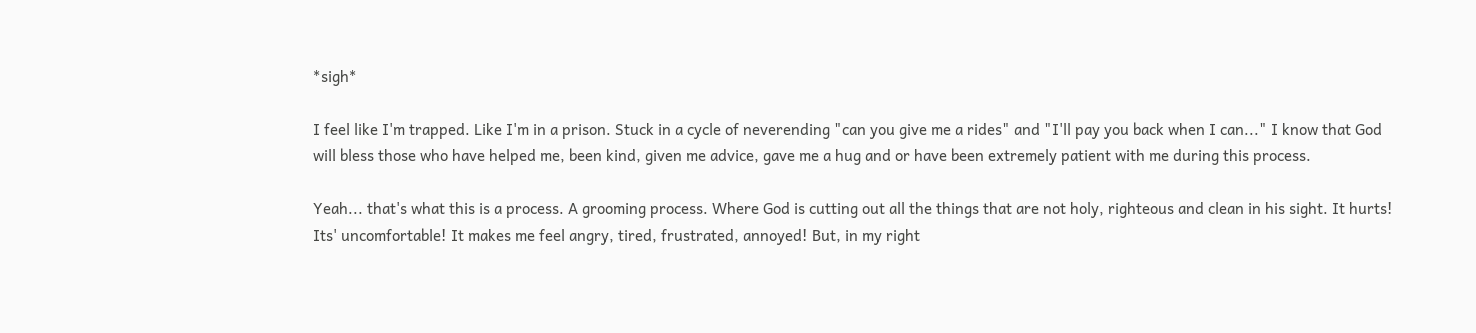*sigh*

I feel like I'm trapped. Like I'm in a prison. Stuck in a cycle of neverending "can you give me a rides" and "I'll pay you back when I can..." I know that God will bless those who have helped me, been kind, given me advice, gave me a hug and or have been extremely patient with me during this process.

Yeah... that's what this is a process. A grooming process. Where God is cutting out all the things that are not holy, righteous and clean in his sight. It hurts! Its' uncomfortable! It makes me feel angry, tired, frustrated, annoyed! But, in my right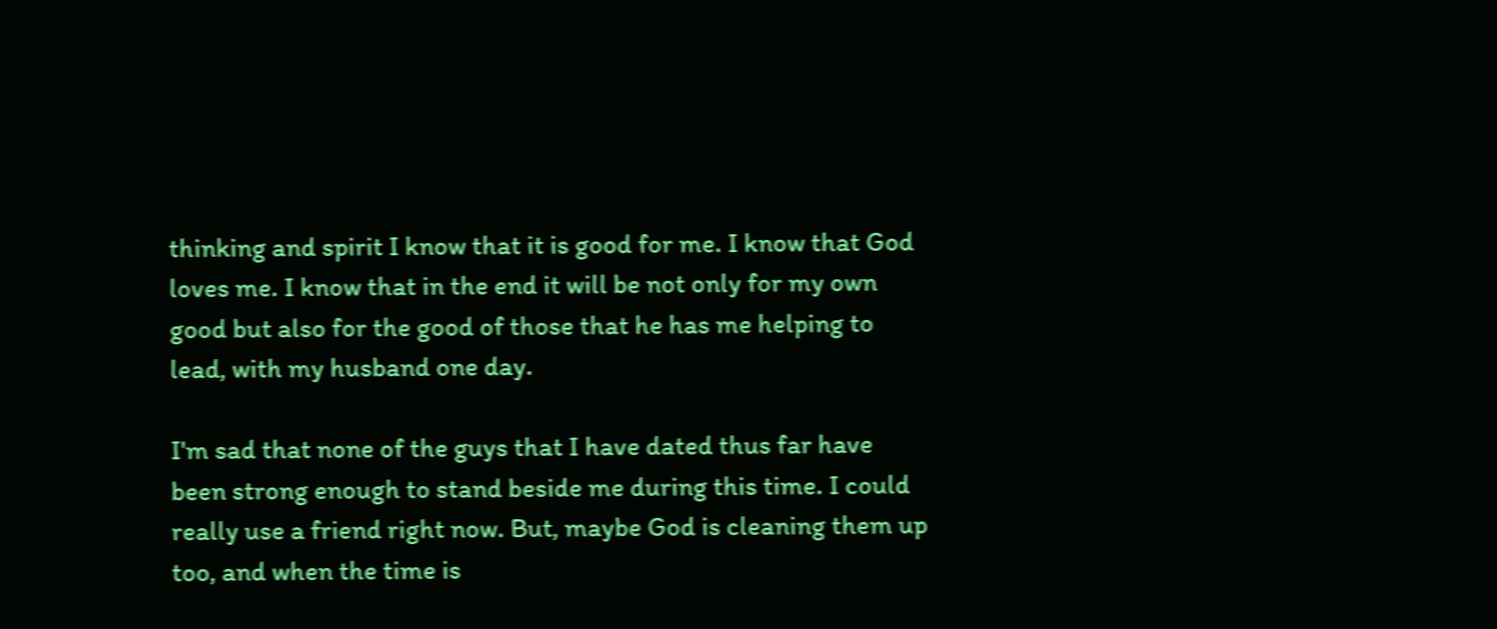thinking and spirit I know that it is good for me. I know that God loves me. I know that in the end it will be not only for my own good but also for the good of those that he has me helping to lead, with my husband one day.

I'm sad that none of the guys that I have dated thus far have been strong enough to stand beside me during this time. I could really use a friend right now. But, maybe God is cleaning them up too, and when the time is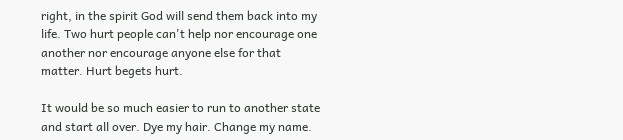right, in the spirit God will send them back into my life. Two hurt people can't help nor encourage one another nor encourage anyone else for that matter. Hurt begets hurt.

It would be so much easier to run to another state and start all over. Dye my hair. Change my name.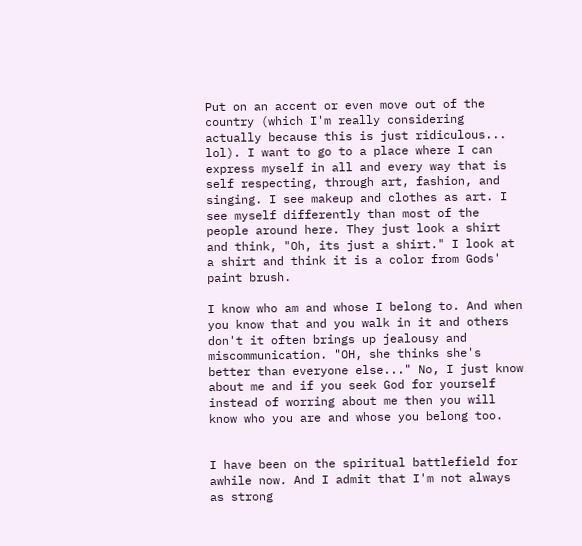Put on an accent or even move out of the country (which I'm really considering actually because this is just ridiculous... lol). I want to go to a place where I can express myself in all and every way that is self respecting, through art, fashion, and singing. I see makeup and clothes as art. I see myself differently than most of the people around here. They just look a shirt and think, "Oh, its just a shirt." I look at a shirt and think it is a color from Gods' paint brush.

I know who am and whose I belong to. And when you know that and you walk in it and others don't it often brings up jealousy and miscommunication. "OH, she thinks she's better than everyone else..." No, I just know about me and if you seek God for yourself instead of worring about me then you will know who you are and whose you belong too.


I have been on the spiritual battlefield for awhile now. And I admit that I'm not always as strong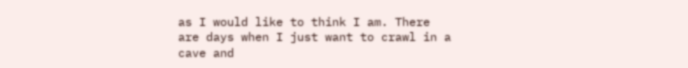as I would like to think I am. There are days when I just want to crawl in a cave and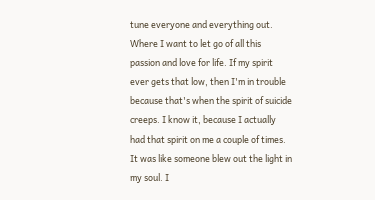tune everyone and everything out. Where I want to let go of all this passion and love for life. If my spirit ever gets that low, then I'm in trouble because that's when the spirit of suicide creeps. I know it, because I actually had that spirit on me a couple of times. It was like someone blew out the light in my soul. I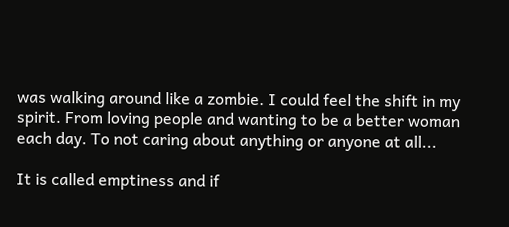was walking around like a zombie. I could feel the shift in my spirit. From loving people and wanting to be a better woman each day. To not caring about anything or anyone at all...

It is called emptiness and if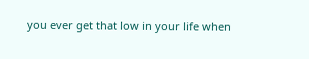you ever get that low in your life when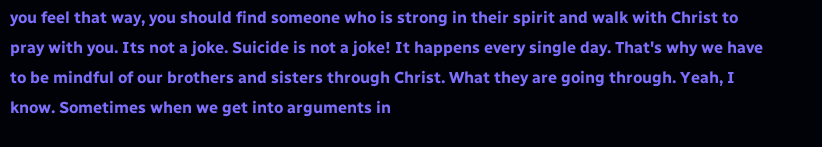you feel that way, you should find someone who is strong in their spirit and walk with Christ to pray with you. Its not a joke. Suicide is not a joke! It happens every single day. That's why we have to be mindful of our brothers and sisters through Christ. What they are going through. Yeah, I know. Sometimes when we get into arguments in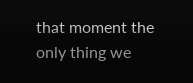that moment the only thing we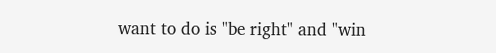want to do is "be right" and "win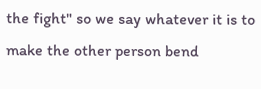the fight" so we say whatever it is to make the other person bend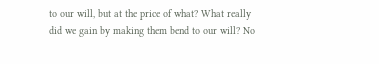to our will, but at the price of what? What really did we gain by making them bend to our will? No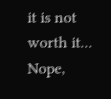it is not worth it... Nope,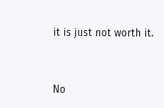it is just not worth it.


No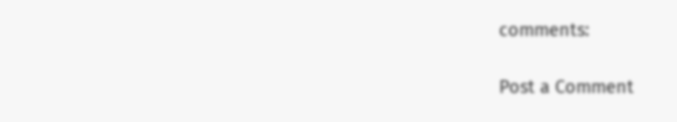comments:

Post a Comment